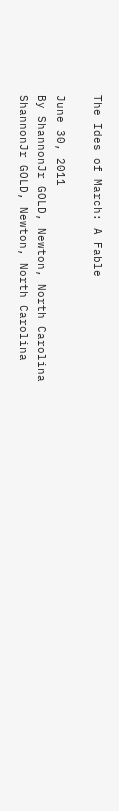The Ides of March: A Fable

June 30, 2011
By ShannonJr GOLD, Newton, North Carolina
ShannonJr GOLD, Newton, North Carolina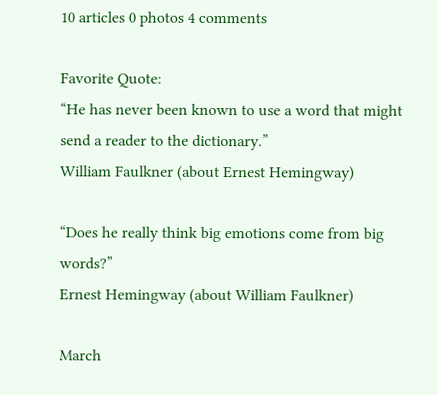10 articles 0 photos 4 comments

Favorite Quote:
“He has never been known to use a word that might send a reader to the dictionary.”
William Faulkner (about Ernest Hemingway)

“Does he really think big emotions come from big words?”
Ernest Hemingway (about William Faulkner)

March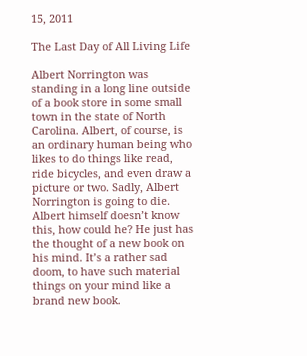15, 2011

The Last Day of All Living Life

Albert Norrington was standing in a long line outside of a book store in some small town in the state of North Carolina. Albert, of course, is an ordinary human being who likes to do things like read, ride bicycles, and even draw a picture or two. Sadly, Albert Norrington is going to die. Albert himself doesn’t know this, how could he? He just has the thought of a new book on his mind. It’s a rather sad doom, to have such material things on your mind like a brand new book.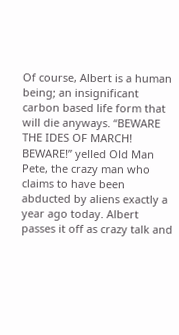Of course, Albert is a human being; an insignificant carbon based life form that will die anyways. “BEWARE THE IDES OF MARCH! BEWARE!” yelled Old Man Pete, the crazy man who claims to have been abducted by aliens exactly a year ago today. Albert passes it off as crazy talk and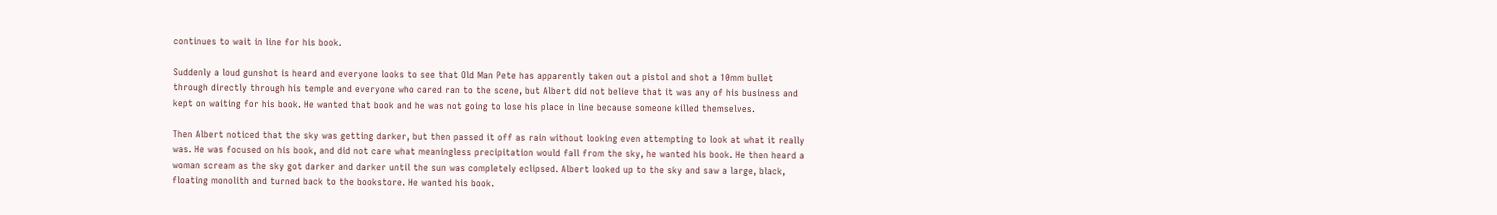continues to wait in line for his book.

Suddenly a loud gunshot is heard and everyone looks to see that Old Man Pete has apparently taken out a pistol and shot a 10mm bullet through directly through his temple and everyone who cared ran to the scene, but Albert did not believe that it was any of his business and kept on waiting for his book. He wanted that book and he was not going to lose his place in line because someone killed themselves.

Then Albert noticed that the sky was getting darker, but then passed it off as rain without looking even attempting to look at what it really was. He was focused on his book, and did not care what meaningless precipitation would fall from the sky, he wanted his book. He then heard a woman scream as the sky got darker and darker until the sun was completely eclipsed. Albert looked up to the sky and saw a large, black, floating monolith and turned back to the bookstore. He wanted his book.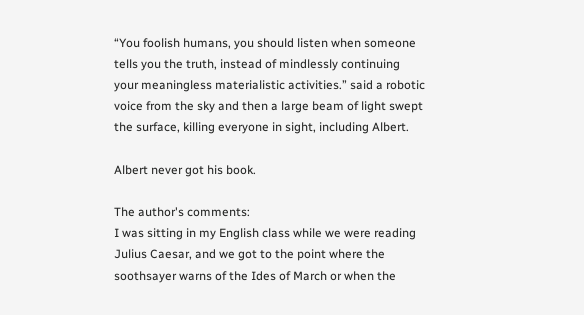“You foolish humans, you should listen when someone tells you the truth, instead of mindlessly continuing your meaningless materialistic activities.” said a robotic voice from the sky and then a large beam of light swept the surface, killing everyone in sight, including Albert.

Albert never got his book.

The author's comments:
I was sitting in my English class while we were reading Julius Caesar, and we got to the point where the soothsayer warns of the Ides of March or when the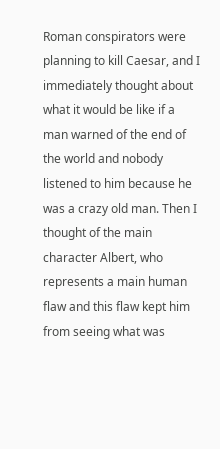Roman conspirators were planning to kill Caesar, and I immediately thought about what it would be like if a man warned of the end of the world and nobody listened to him because he was a crazy old man. Then I thought of the main character Albert, who represents a main human flaw and this flaw kept him from seeing what was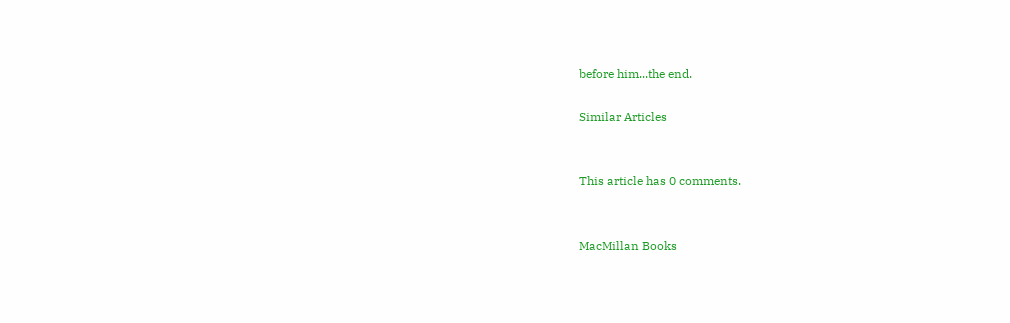before him...the end.

Similar Articles


This article has 0 comments.


MacMillan Books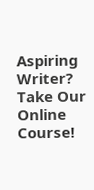Aspiring Writer? Take Our Online Course!